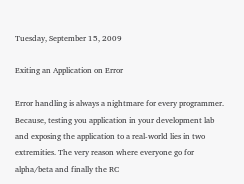Tuesday, September 15, 2009

Exiting an Application on Error

Error handling is always a nightmare for every programmer. Because, testing you application in your development lab and exposing the application to a real-world lies in two extremities. The very reason where everyone go for alpha/beta and finally the RC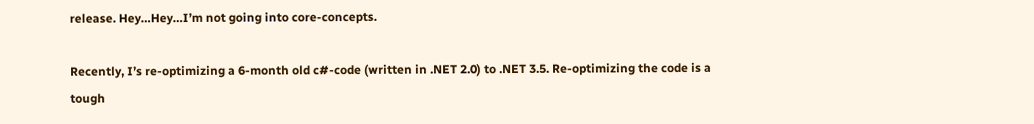release. Hey…Hey…I’m not going into core-concepts.

Recently, I’s re-optimizing a 6-month old c#-code (written in .NET 2.0) to .NET 3.5. Re-optimizing the code is a tough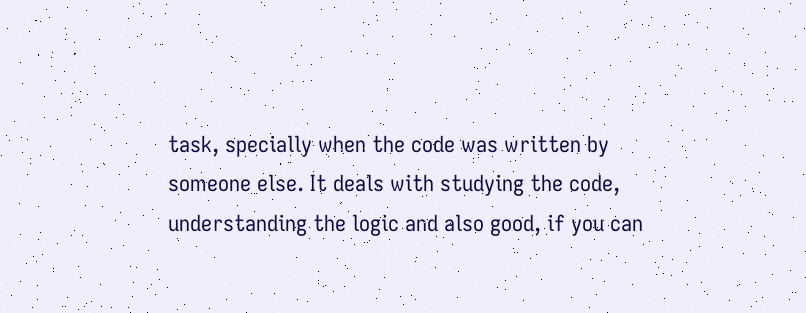task, specially when the code was written by someone else. It deals with studying the code, understanding the logic and also good, if you can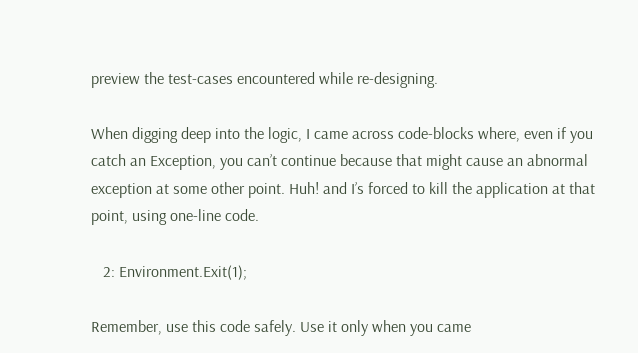preview the test-cases encountered while re-designing.

When digging deep into the logic, I came across code-blocks where, even if you catch an Exception, you can’t continue because that might cause an abnormal exception at some other point. Huh! and I’s forced to kill the application at that point, using one-line code.

   2: Environment.Exit(1);

Remember, use this code safely. Use it only when you came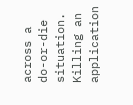across a do-or-die situation. Killing an application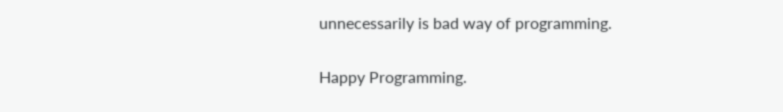unnecessarily is bad way of programming.

Happy Programming.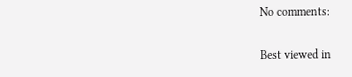No comments:

Best viewed in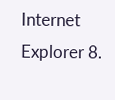Internet Explorer 8.